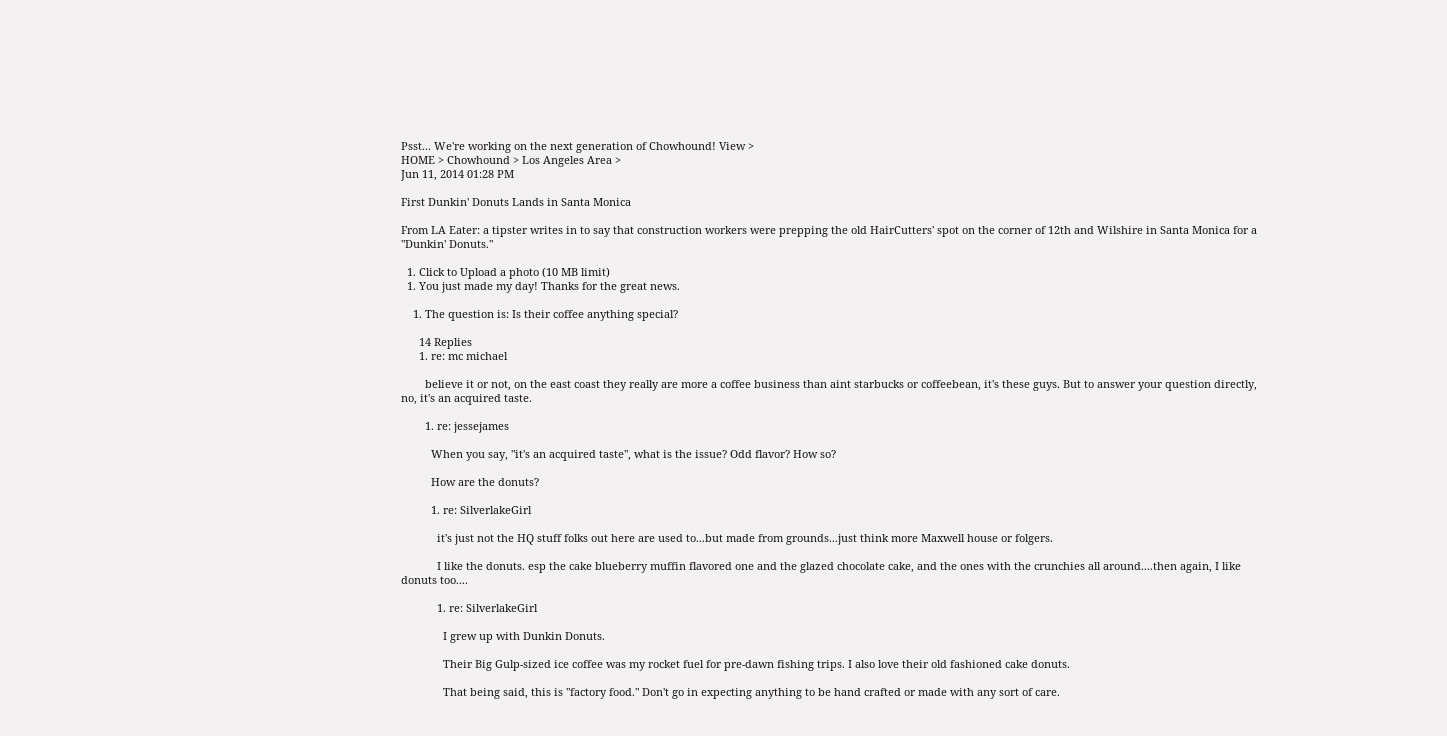Psst... We're working on the next generation of Chowhound! View >
HOME > Chowhound > Los Angeles Area >
Jun 11, 2014 01:28 PM

First Dunkin' Donuts Lands in Santa Monica

From LA Eater: a tipster writes in to say that construction workers were prepping the old HairCutters' spot on the corner of 12th and Wilshire in Santa Monica for a "Dunkin' Donuts."

  1. Click to Upload a photo (10 MB limit)
  1. You just made my day! Thanks for the great news.

    1. The question is: Is their coffee anything special?

      14 Replies
      1. re: mc michael

        believe it or not, on the east coast they really are more a coffee business than aint starbucks or coffeebean, it's these guys. But to answer your question directly, no, it's an acquired taste.

        1. re: jessejames

          When you say, "it's an acquired taste", what is the issue? Odd flavor? How so?

          How are the donuts?

          1. re: SilverlakeGirl

            it's just not the HQ stuff folks out here are used to...but made from grounds...just think more Maxwell house or folgers.

            I like the donuts. esp the cake blueberry muffin flavored one and the glazed chocolate cake, and the ones with the crunchies all around....then again, I like donuts too....

            1. re: SilverlakeGirl

              I grew up with Dunkin Donuts.

              Their Big Gulp-sized ice coffee was my rocket fuel for pre-dawn fishing trips. I also love their old fashioned cake donuts.

              That being said, this is "factory food." Don't go in expecting anything to be hand crafted or made with any sort of care.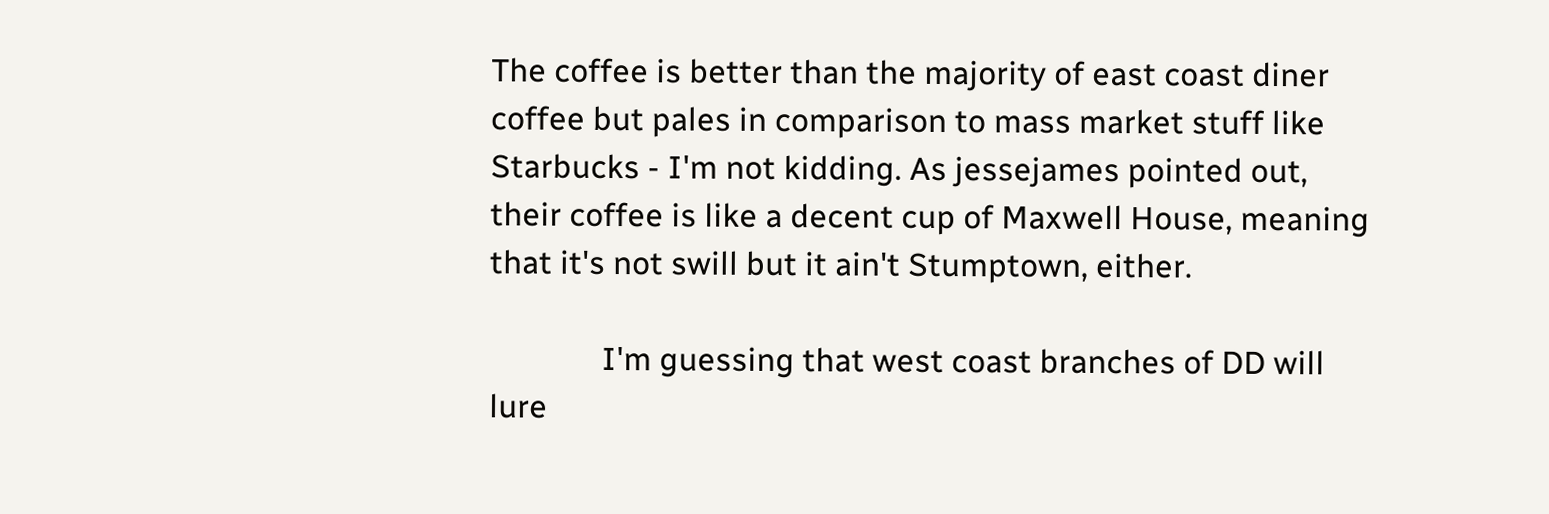The coffee is better than the majority of east coast diner coffee but pales in comparison to mass market stuff like Starbucks - I'm not kidding. As jessejames pointed out, their coffee is like a decent cup of Maxwell House, meaning that it's not swill but it ain't Stumptown, either.

              I'm guessing that west coast branches of DD will lure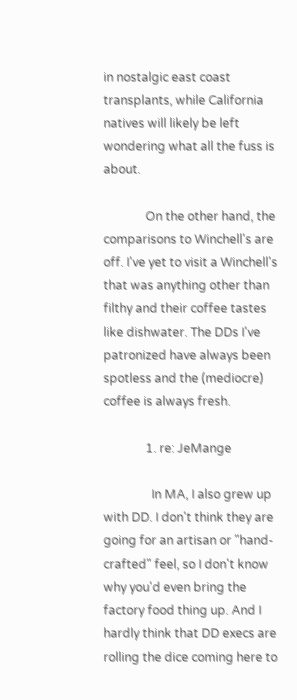in nostalgic east coast transplants, while California natives will likely be left wondering what all the fuss is about.

              On the other hand, the comparisons to Winchell's are off. I've yet to visit a Winchell's that was anything other than filthy and their coffee tastes like dishwater. The DDs I've patronized have always been spotless and the (mediocre) coffee is always fresh.

              1. re: JeMange

                In MA, I also grew up with DD. I don't think they are going for an artisan or "hand-crafted" feel, so I don't know why you'd even bring the factory food thing up. And I hardly think that DD execs are rolling the dice coming here to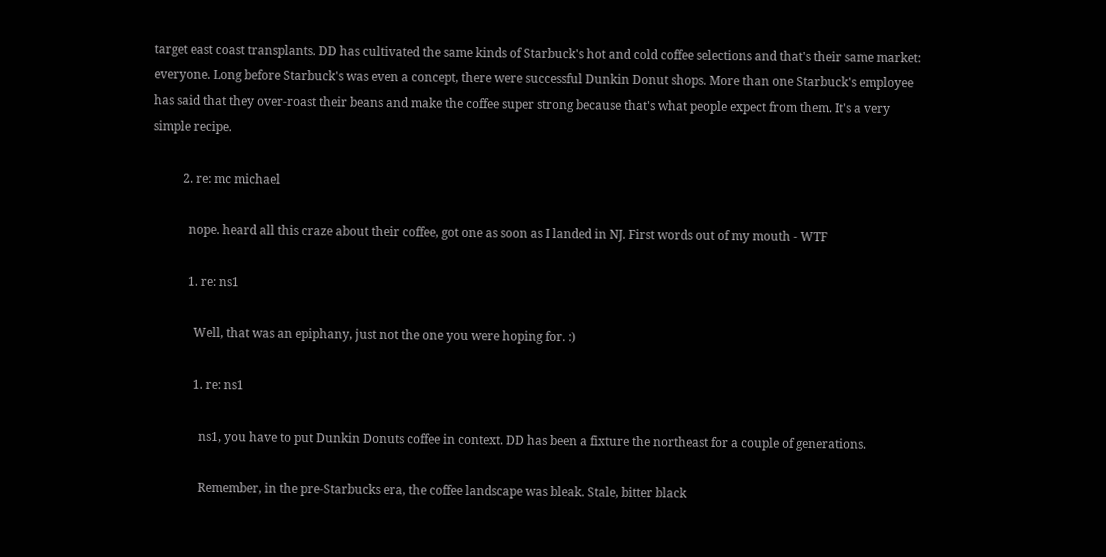target east coast transplants. DD has cultivated the same kinds of Starbuck's hot and cold coffee selections and that's their same market: everyone. Long before Starbuck's was even a concept, there were successful Dunkin Donut shops. More than one Starbuck's employee has said that they over-roast their beans and make the coffee super strong because that's what people expect from them. It's a very simple recipe.

          2. re: mc michael

            nope. heard all this craze about their coffee, got one as soon as I landed in NJ. First words out of my mouth - WTF

            1. re: ns1

              Well, that was an epiphany, just not the one you were hoping for. :)

              1. re: ns1

                ns1, you have to put Dunkin Donuts coffee in context. DD has been a fixture the northeast for a couple of generations.

                Remember, in the pre-Starbucks era, the coffee landscape was bleak. Stale, bitter black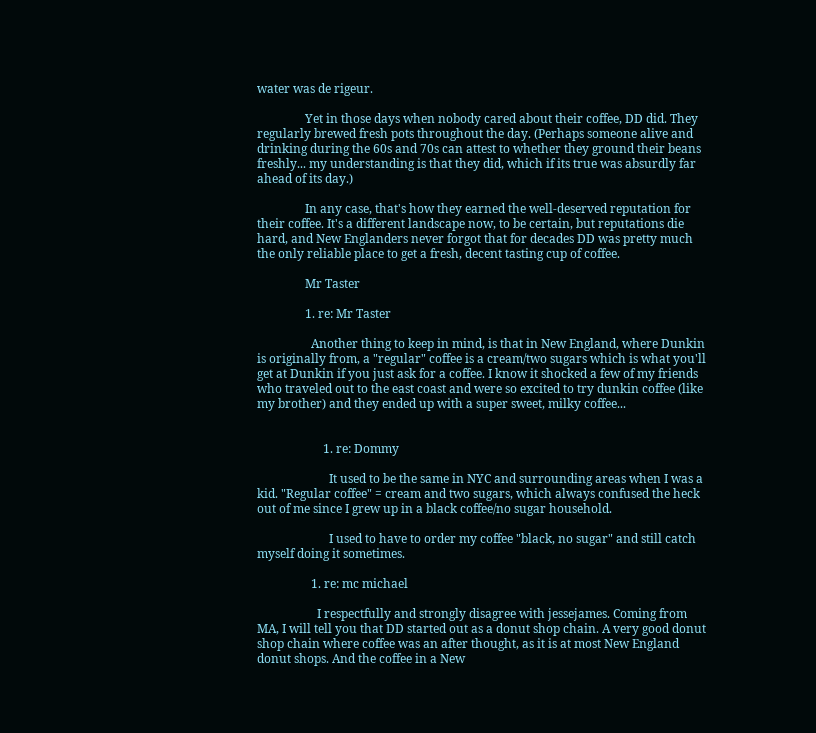water was de rigeur.

                Yet in those days when nobody cared about their coffee, DD did. They regularly brewed fresh pots throughout the day. (Perhaps someone alive and drinking during the 60s and 70s can attest to whether they ground their beans freshly... my understanding is that they did, which if its true was absurdly far ahead of its day.)

                In any case, that's how they earned the well-deserved reputation for their coffee. It's a different landscape now, to be certain, but reputations die hard, and New Englanders never forgot that for decades DD was pretty much the only reliable place to get a fresh, decent tasting cup of coffee.

                Mr Taster

                1. re: Mr Taster

                  Another thing to keep in mind, is that in New England, where Dunkin is originally from, a "regular" coffee is a cream/two sugars which is what you'll get at Dunkin if you just ask for a coffee. I know it shocked a few of my friends who traveled out to the east coast and were so excited to try dunkin coffee (like my brother) and they ended up with a super sweet, milky coffee...


                      1. re: Dommy

                        It used to be the same in NYC and surrounding areas when I was a kid. "Regular coffee" = cream and two sugars, which always confused the heck out of me since I grew up in a black coffee/no sugar household.

                        I used to have to order my coffee "black, no sugar" and still catch myself doing it sometimes.

                  1. re: mc michael

                    I respectfully and strongly disagree with jessejames. Coming from MA, I will tell you that DD started out as a donut shop chain. A very good donut shop chain where coffee was an after thought, as it is at most New England donut shops. And the coffee in a New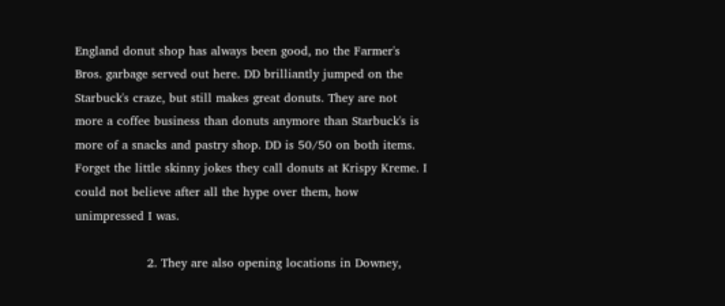England donut shop has always been good, no the Farmer's Bros. garbage served out here. DD brilliantly jumped on the Starbuck's craze, but still makes great donuts. They are not more a coffee business than donuts anymore than Starbuck's is more of a snacks and pastry shop. DD is 50/50 on both items. Forget the little skinny jokes they call donuts at Krispy Kreme. I could not believe after all the hype over them, how unimpressed I was.

                  2. They are also opening locations in Downey,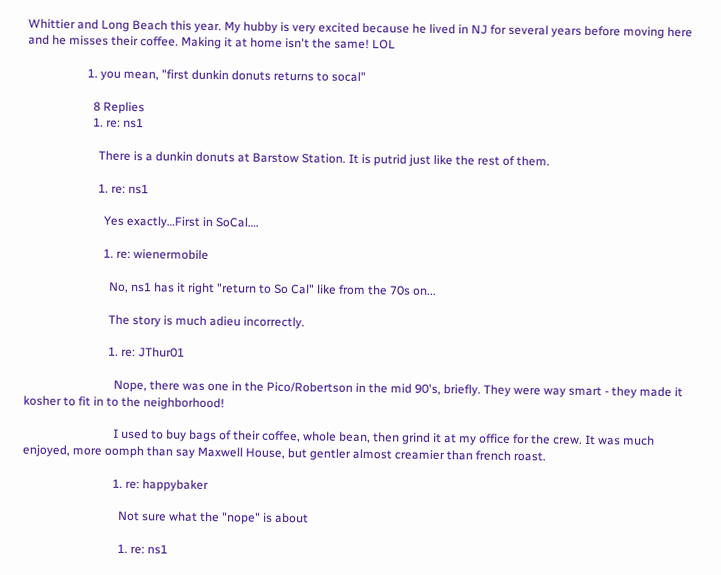Whittier and Long Beach this year. My hubby is very excited because he lived in NJ for several years before moving here and he misses their coffee. Making it at home isn't the same! LOL

                    1. you mean, "first dunkin donuts returns to socal"

                      8 Replies
                      1. re: ns1

                        There is a dunkin donuts at Barstow Station. It is putrid just like the rest of them.

                        1. re: ns1

                          Yes exactly…First in SoCal….

                          1. re: wienermobile

                            No, ns1 has it right "return to So Cal" like from the 70s on...

                            The story is much adieu incorrectly.

                            1. re: JThur01

                              Nope, there was one in the Pico/Robertson in the mid 90's, briefly. They were way smart - they made it kosher to fit in to the neighborhood!

                              I used to buy bags of their coffee, whole bean, then grind it at my office for the crew. It was much enjoyed, more oomph than say Maxwell House, but gentler almost creamier than french roast.

                              1. re: happybaker

                                Not sure what the "nope" is about

                                1. re: ns1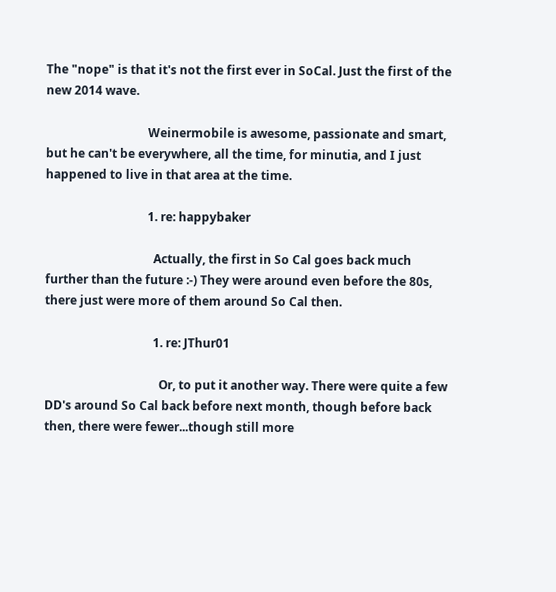The "nope" is that it's not the first ever in SoCal. Just the first of the new 2014 wave.

                                  Weinermobile is awesome, passionate and smart, but he can't be everywhere, all the time, for minutia, and I just happened to live in that area at the time.

                                  1. re: happybaker

                                    Actually, the first in So Cal goes back much further than the future :-) They were around even before the 80s, there just were more of them around So Cal then.

                                    1. re: JThur01

                                      Or, to put it another way. There were quite a few DD's around So Cal back before next month, though before back then, there were fewer...though still more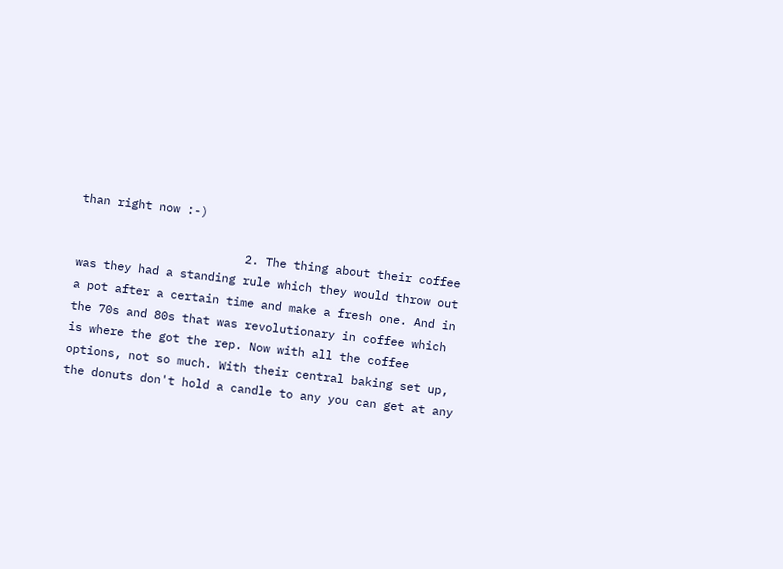than right now :-)

                        2. The thing about their coffee was they had a standing rule which they would throw out a pot after a certain time and make a fresh one. And in the 70s and 80s that was revolutionary in coffee which is where the got the rep. Now with all the coffee options, not so much. With their central baking set up, the donuts don't hold a candle to any you can get at any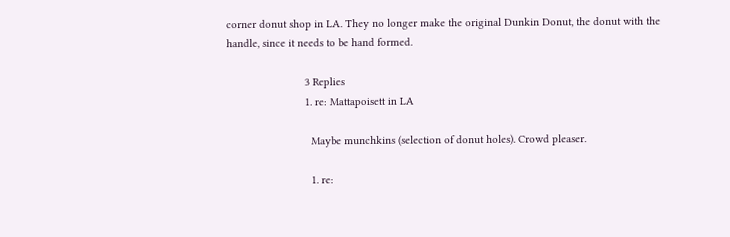corner donut shop in LA. They no longer make the original Dunkin Donut, the donut with the handle, since it needs to be hand formed.

                          3 Replies
                          1. re: Mattapoisett in LA

                            Maybe munchkins (selection of donut holes). Crowd pleaser.

                            1. re: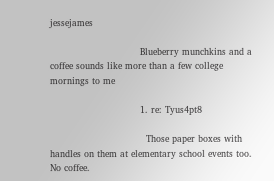jessejames

                              Blueberry munchkins and a coffee sounds like more than a few college mornings to me

                              1. re: Tyus4pt8

                                Those paper boxes with handles on them at elementary school events too. No coffee.